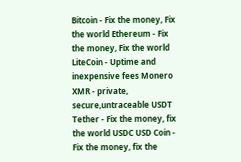Bitcoin - Fix the money, Fix the world Ethereum - Fix the money, Fix the world LiteCoin - Uptime and inexpensive fees Monero XMR - private, secure,untraceable USDT Tether - Fix the money, fix the world USDC USD Coin - Fix the money, fix the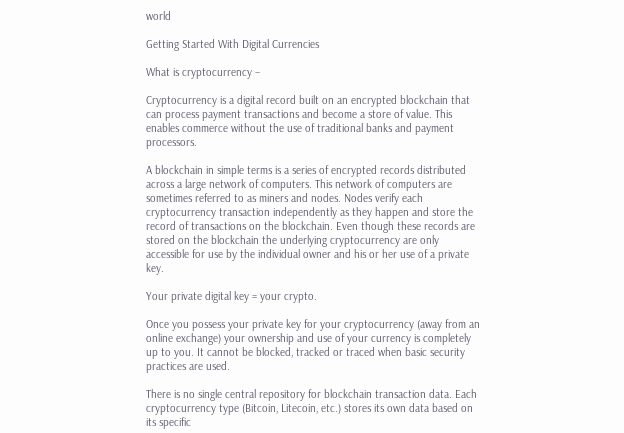world

Getting Started With Digital Currencies

What is cryptocurrency –

Cryptocurrency is a digital record built on an encrypted blockchain that can process payment transactions and become a store of value. This enables commerce without the use of traditional banks and payment processors.

A blockchain in simple terms is a series of encrypted records distributed across a large network of computers. This network of computers are sometimes referred to as miners and nodes. Nodes verify each cryptocurrency transaction independently as they happen and store the record of transactions on the blockchain. Even though these records are stored on the blockchain the underlying cryptocurrency are only accessible for use by the individual owner and his or her use of a private key.

Your private digital key = your crypto.

Once you possess your private key for your cryptocurrency (away from an online exchange) your ownership and use of your currency is completely up to you. It cannot be blocked, tracked or traced when basic security practices are used.

There is no single central repository for blockchain transaction data. Each cryptocurrency type (Bitcoin, Litecoin, etc.) stores its own data based on its specific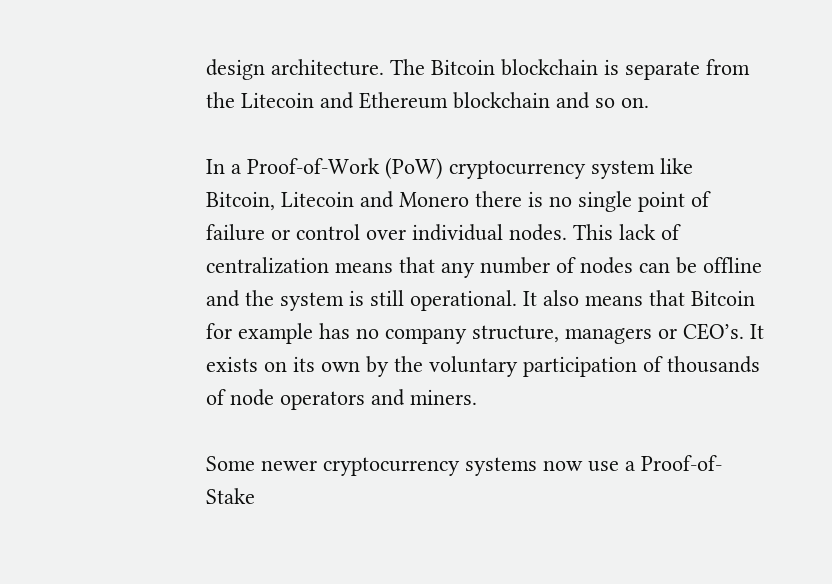design architecture. The Bitcoin blockchain is separate from the Litecoin and Ethereum blockchain and so on.

In a Proof-of-Work (PoW) cryptocurrency system like Bitcoin, Litecoin and Monero there is no single point of failure or control over individual nodes. This lack of centralization means that any number of nodes can be offline and the system is still operational. It also means that Bitcoin for example has no company structure, managers or CEO’s. It exists on its own by the voluntary participation of thousands of node operators and miners.

Some newer cryptocurrency systems now use a Proof-of-Stake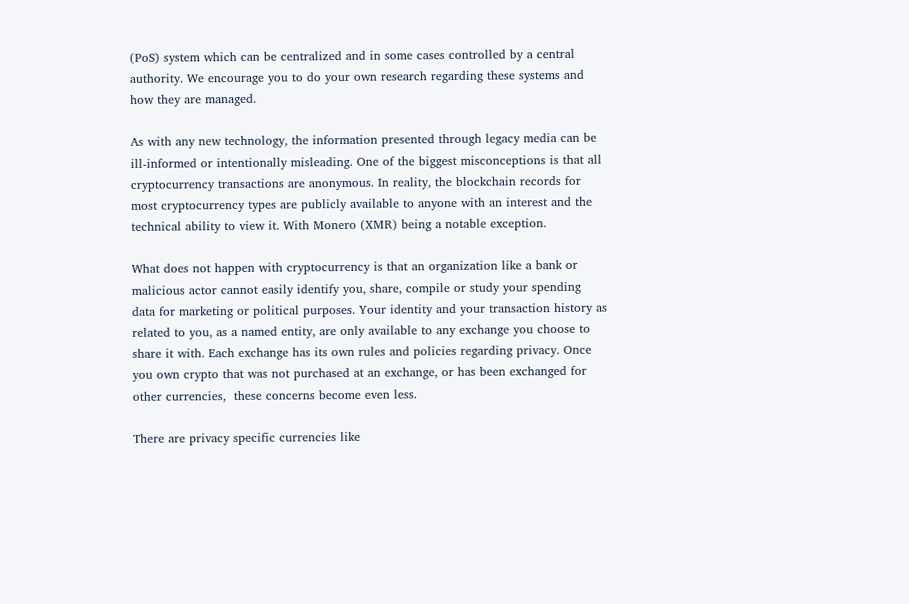(PoS) system which can be centralized and in some cases controlled by a central authority. We encourage you to do your own research regarding these systems and how they are managed.

As with any new technology, the information presented through legacy media can be ill-informed or intentionally misleading. One of the biggest misconceptions is that all cryptocurrency transactions are anonymous. In reality, the blockchain records for most cryptocurrency types are publicly available to anyone with an interest and the technical ability to view it. With Monero (XMR) being a notable exception.

What does not happen with cryptocurrency is that an organization like a bank or malicious actor cannot easily identify you, share, compile or study your spending data for marketing or political purposes. Your identity and your transaction history as related to you, as a named entity, are only available to any exchange you choose to share it with. Each exchange has its own rules and policies regarding privacy. Once you own crypto that was not purchased at an exchange, or has been exchanged for other currencies,  these concerns become even less.

There are privacy specific currencies like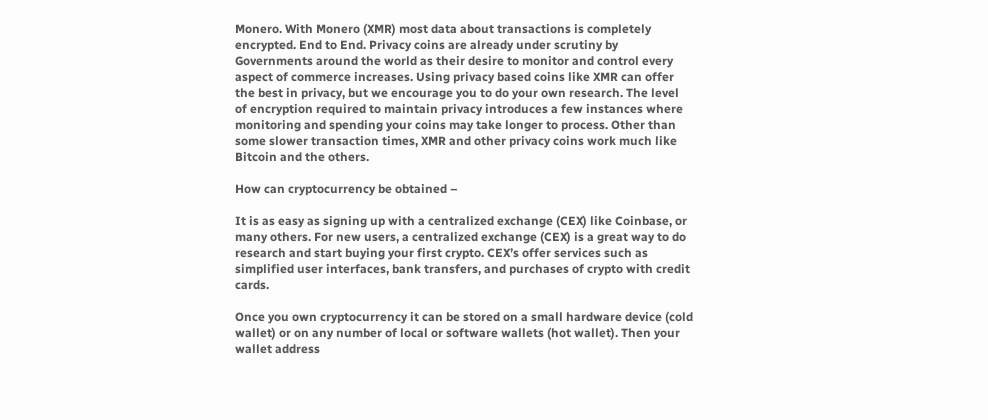Monero. With Monero (XMR) most data about transactions is completely encrypted. End to End. Privacy coins are already under scrutiny by Governments around the world as their desire to monitor and control every aspect of commerce increases. Using privacy based coins like XMR can offer the best in privacy, but we encourage you to do your own research. The level of encryption required to maintain privacy introduces a few instances where monitoring and spending your coins may take longer to process. Other than some slower transaction times, XMR and other privacy coins work much like Bitcoin and the others.

How can cryptocurrency be obtained –

It is as easy as signing up with a centralized exchange (CEX) like Coinbase, or many others. For new users, a centralized exchange (CEX) is a great way to do research and start buying your first crypto. CEX’s offer services such as simplified user interfaces, bank transfers, and purchases of crypto with credit cards.

Once you own cryptocurrency it can be stored on a small hardware device (cold wallet) or on any number of local or software wallets (hot wallet). Then your wallet address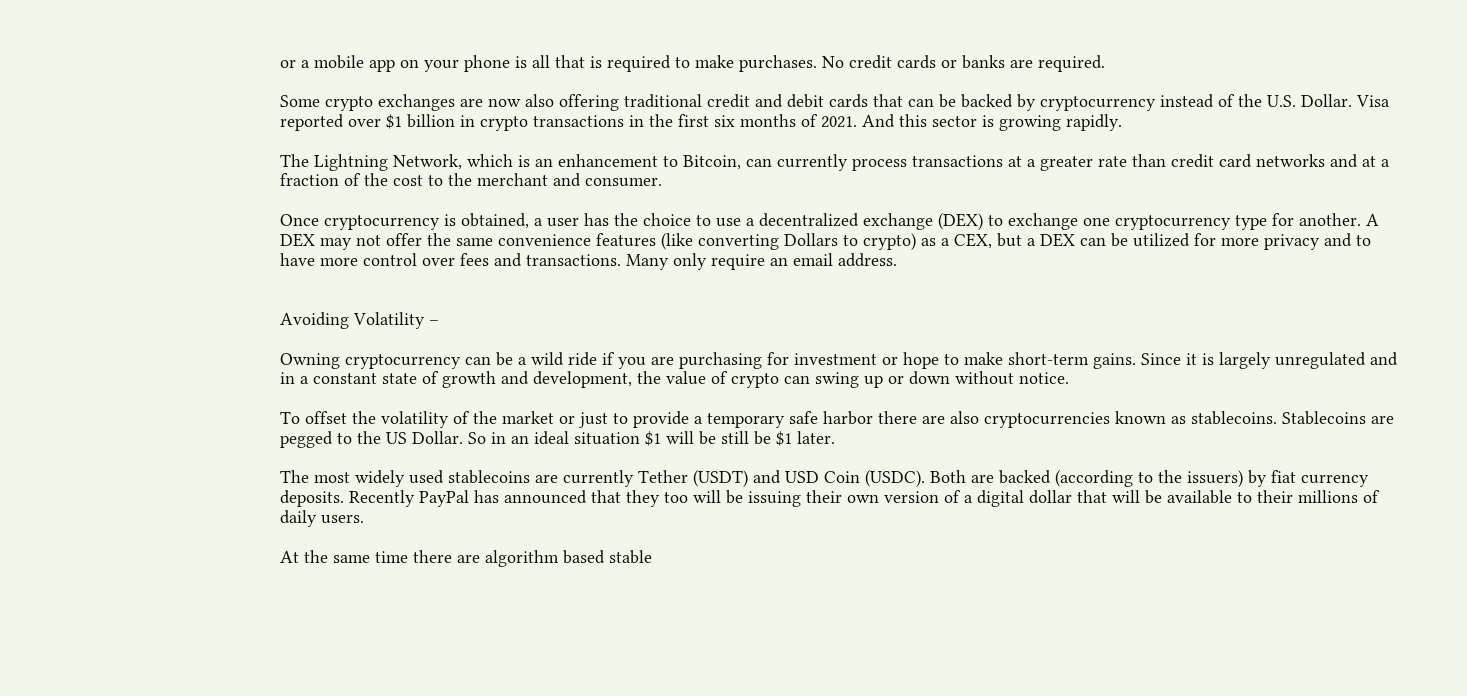or a mobile app on your phone is all that is required to make purchases. No credit cards or banks are required.

Some crypto exchanges are now also offering traditional credit and debit cards that can be backed by cryptocurrency instead of the U.S. Dollar. Visa reported over $1 billion in crypto transactions in the first six months of 2021. And this sector is growing rapidly.

The Lightning Network, which is an enhancement to Bitcoin, can currently process transactions at a greater rate than credit card networks and at a fraction of the cost to the merchant and consumer.

Once cryptocurrency is obtained, a user has the choice to use a decentralized exchange (DEX) to exchange one cryptocurrency type for another. A DEX may not offer the same convenience features (like converting Dollars to crypto) as a CEX, but a DEX can be utilized for more privacy and to have more control over fees and transactions. Many only require an email address.


Avoiding Volatility –

Owning cryptocurrency can be a wild ride if you are purchasing for investment or hope to make short-term gains. Since it is largely unregulated and in a constant state of growth and development, the value of crypto can swing up or down without notice.

To offset the volatility of the market or just to provide a temporary safe harbor there are also cryptocurrencies known as stablecoins. Stablecoins are pegged to the US Dollar. So in an ideal situation $1 will be still be $1 later.

The most widely used stablecoins are currently Tether (USDT) and USD Coin (USDC). Both are backed (according to the issuers) by fiat currency deposits. Recently PayPal has announced that they too will be issuing their own version of a digital dollar that will be available to their millions of daily users.

At the same time there are algorithm based stable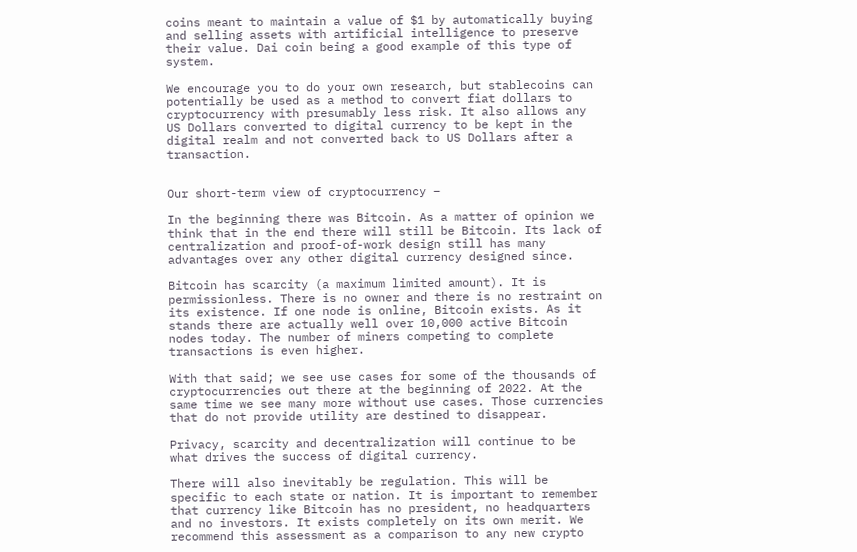coins meant to maintain a value of $1 by automatically buying and selling assets with artificial intelligence to preserve their value. Dai coin being a good example of this type of system.

We encourage you to do your own research, but stablecoins can potentially be used as a method to convert fiat dollars to cryptocurrency with presumably less risk. It also allows any US Dollars converted to digital currency to be kept in the digital realm and not converted back to US Dollars after a transaction.


Our short-term view of cryptocurrency –

In the beginning there was Bitcoin. As a matter of opinion we think that in the end there will still be Bitcoin. Its lack of centralization and proof-of-work design still has many advantages over any other digital currency designed since.

Bitcoin has scarcity (a maximum limited amount). It is permissionless. There is no owner and there is no restraint on its existence. If one node is online, Bitcoin exists. As it stands there are actually well over 10,000 active Bitcoin nodes today. The number of miners competing to complete transactions is even higher.

With that said; we see use cases for some of the thousands of cryptocurrencies out there at the beginning of 2022. At the same time we see many more without use cases. Those currencies that do not provide utility are destined to disappear.

Privacy, scarcity and decentralization will continue to be what drives the success of digital currency.

There will also inevitably be regulation. This will be specific to each state or nation. It is important to remember that currency like Bitcoin has no president, no headquarters and no investors. It exists completely on its own merit. We recommend this assessment as a comparison to any new crypto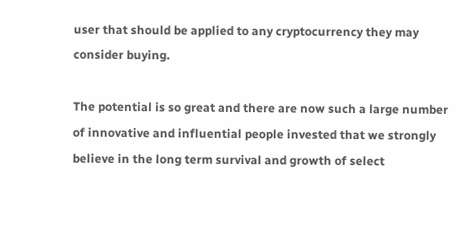user that should be applied to any cryptocurrency they may consider buying.

The potential is so great and there are now such a large number of innovative and influential people invested that we strongly believe in the long term survival and growth of select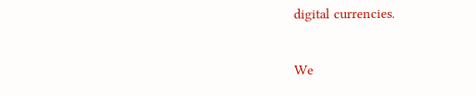digital currencies.

We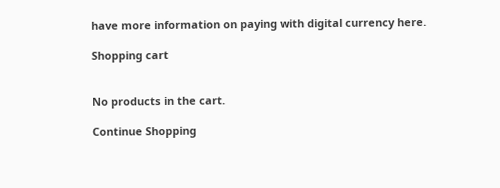have more information on paying with digital currency here.

Shopping cart


No products in the cart.

Continue Shopping